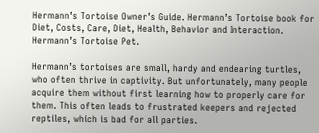Hermann’s Tortoise Owner’s Guide. Hermann’s Tortoise book for Diet, Costs, Care, Diet, Health, Behavior and Interaction. Hermann’s Tortoise Pet.

Hermann’s tortoises are small, hardy and endearing turtles, who often thrive in captivity. But unfortunately, many people acquire them without first learning how to properly care for them. This often leads to frustrated keepers and rejected reptiles, which is bad for all parties.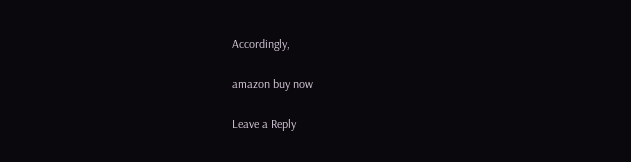Accordingly,

amazon buy now

Leave a Reply